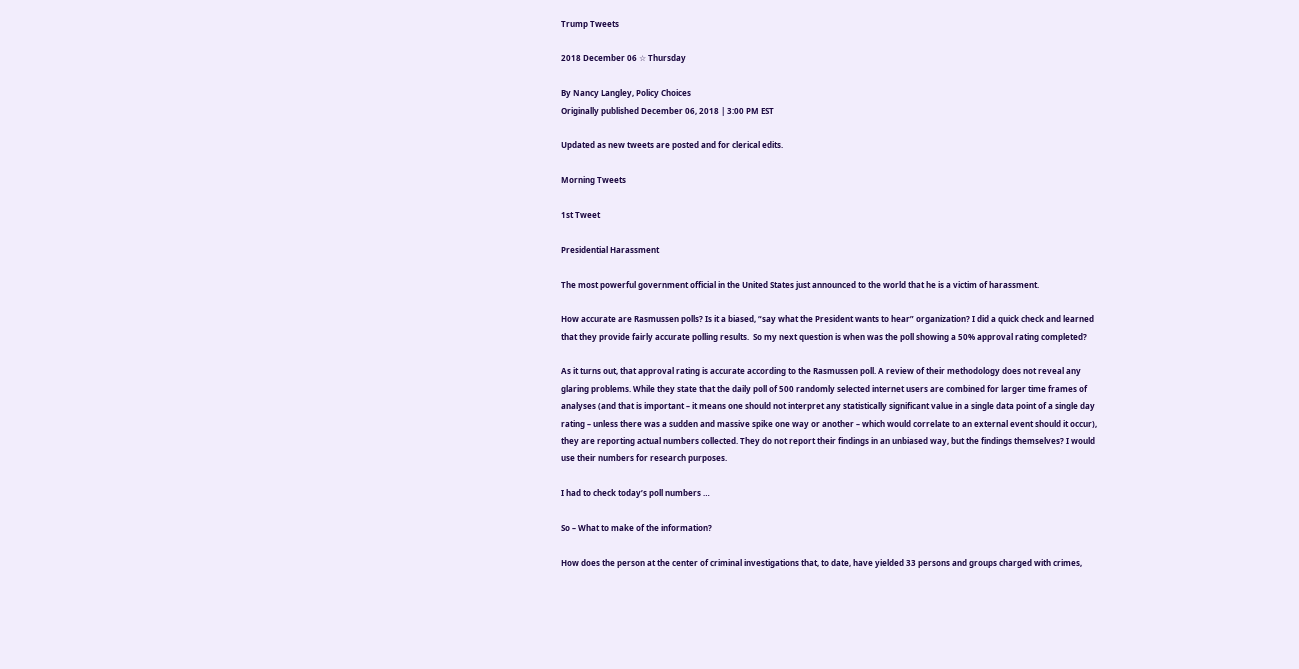Trump Tweets

2018 December 06 ☆ Thursday

By Nancy Langley, Policy Choices
Originally published December 06, 2018 | 3:00 PM EST

Updated as new tweets are posted and for clerical edits.

Morning Tweets

1st Tweet

Presidential Harassment

The most powerful government official in the United States just announced to the world that he is a victim of harassment.

How accurate are Rasmussen polls? Is it a biased, “say what the President wants to hear” organization? I did a quick check and learned that they provide fairly accurate polling results.  So my next question is when was the poll showing a 50% approval rating completed?

As it turns out, that approval rating is accurate according to the Rasmussen poll. A review of their methodology does not reveal any glaring problems. While they state that the daily poll of 500 randomly selected internet users are combined for larger time frames of analyses (and that is important – it means one should not interpret any statistically significant value in a single data point of a single day rating – unless there was a sudden and massive spike one way or another – which would correlate to an external event should it occur), they are reporting actual numbers collected. They do not report their findings in an unbiased way, but the findings themselves? I would use their numbers for research purposes.

I had to check today’s poll numbers …

So – What to make of the information?

How does the person at the center of criminal investigations that, to date, have yielded 33 persons and groups charged with crimes,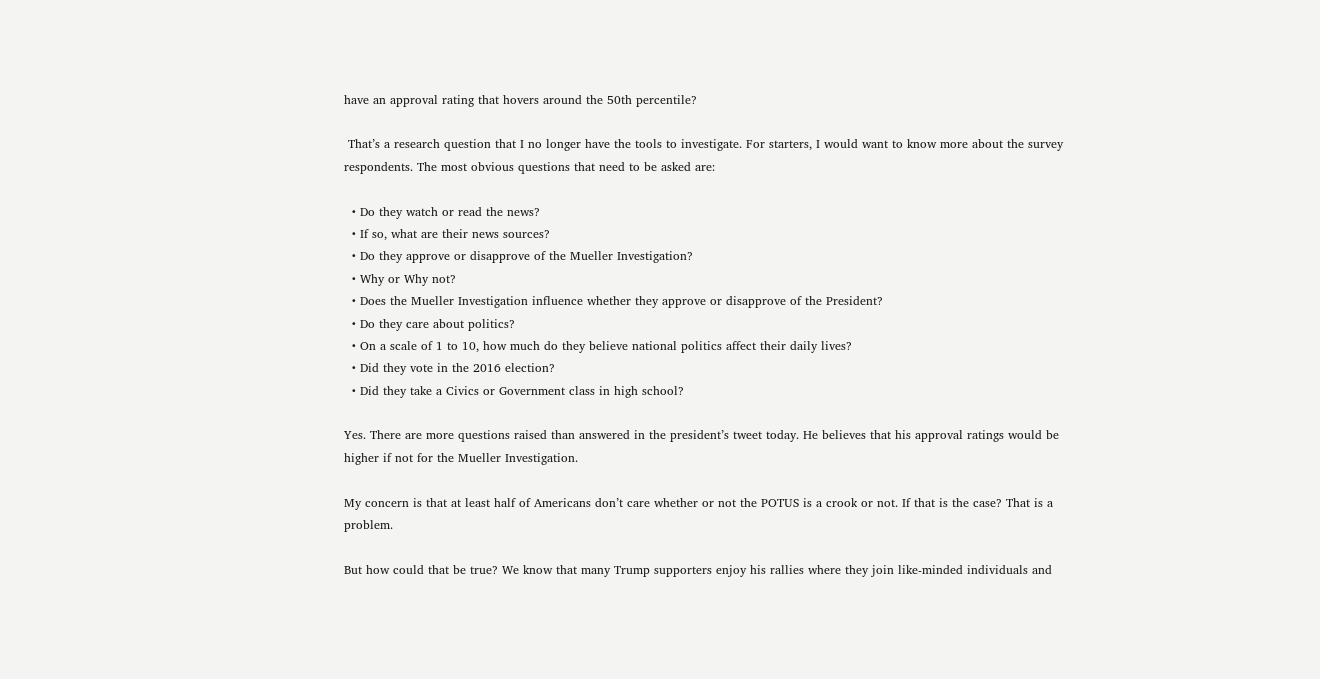have an approval rating that hovers around the 50th percentile?

 That’s a research question that I no longer have the tools to investigate. For starters, I would want to know more about the survey respondents. The most obvious questions that need to be asked are:

  • Do they watch or read the news?
  • If so, what are their news sources?
  • Do they approve or disapprove of the Mueller Investigation?
  • Why or Why not?
  • Does the Mueller Investigation influence whether they approve or disapprove of the President?
  • Do they care about politics?
  • On a scale of 1 to 10, how much do they believe national politics affect their daily lives?
  • Did they vote in the 2016 election?
  • Did they take a Civics or Government class in high school?

Yes. There are more questions raised than answered in the president’s tweet today. He believes that his approval ratings would be higher if not for the Mueller Investigation.

My concern is that at least half of Americans don’t care whether or not the POTUS is a crook or not. If that is the case? That is a problem.

But how could that be true? We know that many Trump supporters enjoy his rallies where they join like-minded individuals and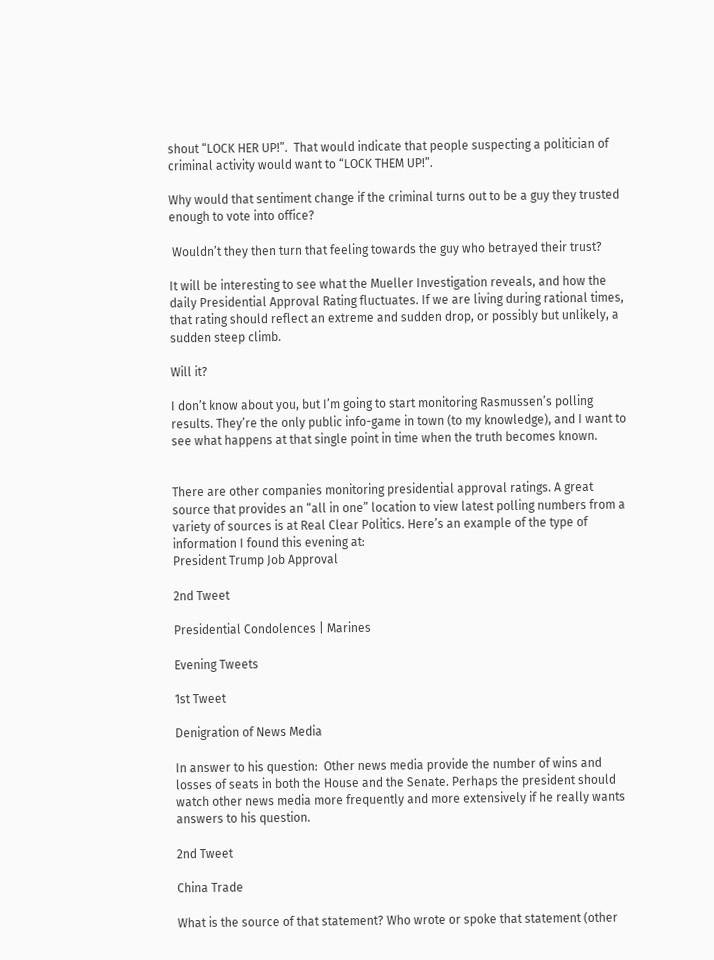shout “LOCK HER UP!”.  That would indicate that people suspecting a politician of criminal activity would want to “LOCK THEM UP!”.

Why would that sentiment change if the criminal turns out to be a guy they trusted enough to vote into office?

 Wouldn’t they then turn that feeling towards the guy who betrayed their trust?

It will be interesting to see what the Mueller Investigation reveals, and how the daily Presidential Approval Rating fluctuates. If we are living during rational times, that rating should reflect an extreme and sudden drop, or possibly but unlikely, a sudden steep climb.

Will it?

I don’t know about you, but I’m going to start monitoring Rasmussen’s polling results. They’re the only public info-game in town (to my knowledge), and I want to see what happens at that single point in time when the truth becomes known.


There are other companies monitoring presidential approval ratings. A great source that provides an “all in one” location to view latest polling numbers from a variety of sources is at Real Clear Politics. Here’s an example of the type of information I found this evening at:
President Trump Job Approval

2nd Tweet

Presidential Condolences | Marines

Evening Tweets

1st Tweet

Denigration of News Media

In answer to his question:  Other news media provide the number of wins and losses of seats in both the House and the Senate. Perhaps the president should watch other news media more frequently and more extensively if he really wants answers to his question.

2nd Tweet

China Trade

What is the source of that statement? Who wrote or spoke that statement (other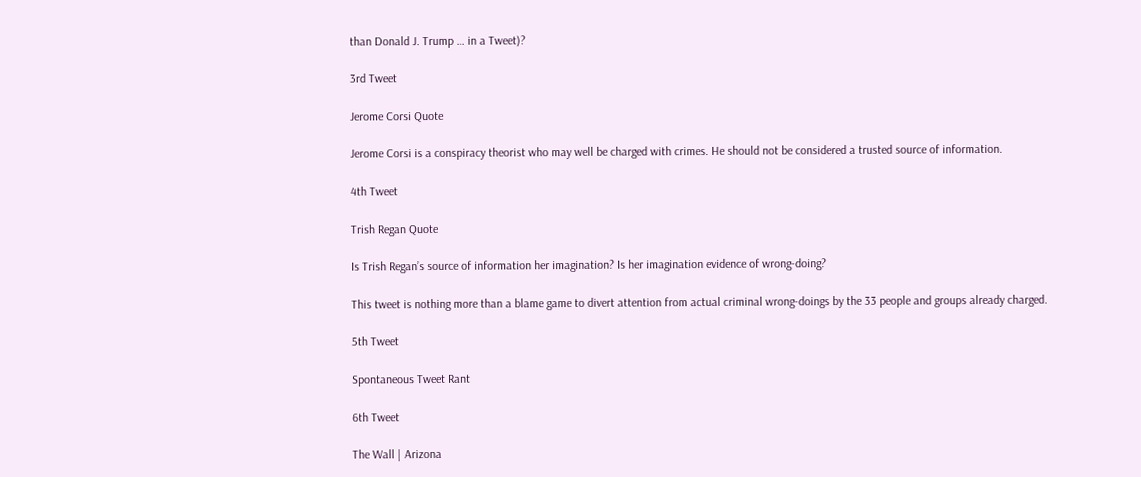than Donald J. Trump … in a Tweet)?

3rd Tweet

Jerome Corsi Quote

Jerome Corsi is a conspiracy theorist who may well be charged with crimes. He should not be considered a trusted source of information.

4th Tweet

Trish Regan Quote

Is Trish Regan’s source of information her imagination? Is her imagination evidence of wrong-doing?

This tweet is nothing more than a blame game to divert attention from actual criminal wrong-doings by the 33 people and groups already charged.

5th Tweet

Spontaneous Tweet Rant

6th Tweet

The Wall | Arizona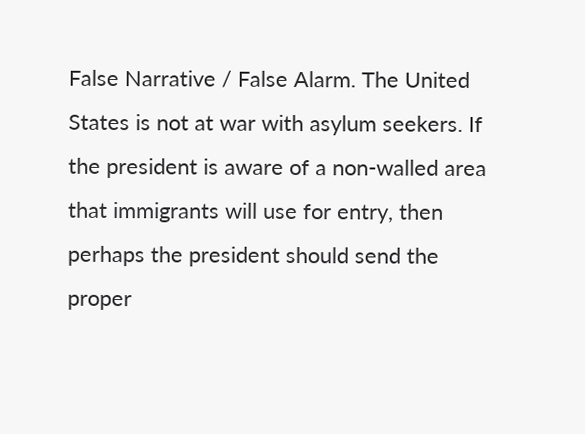False Narrative / False Alarm. The United States is not at war with asylum seekers. If the president is aware of a non-walled area that immigrants will use for entry, then perhaps the president should send the proper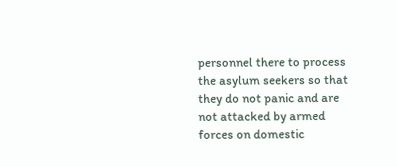personnel there to process the asylum seekers so that they do not panic and are not attacked by armed forces on domestic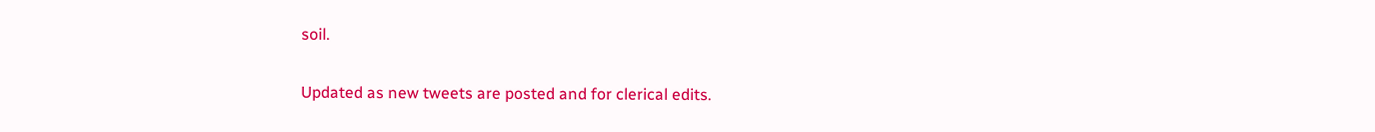soil.

Updated as new tweets are posted and for clerical edits.